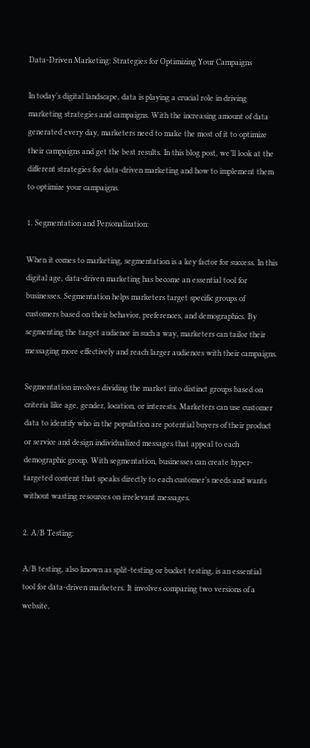Data-Driven Marketing: Strategies for Optimizing Your Campaigns

In today’s digital landscape, data is playing a crucial role in driving marketing strategies and campaigns. With the increasing amount of data generated every day, marketers need to make the most of it to optimize their campaigns and get the best results. In this blog post, we’ll look at the different strategies for data-driven marketing and how to implement them to optimize your campaigns.

1. Segmentation and Personalization:

When it comes to marketing, segmentation is a key factor for success. In this digital age, data-driven marketing has become an essential tool for businesses. Segmentation helps marketers target specific groups of customers based on their behavior, preferences, and demographics. By segmenting the target audience in such a way, marketers can tailor their messaging more effectively and reach larger audiences with their campaigns.

Segmentation involves dividing the market into distinct groups based on criteria like age, gender, location, or interests. Marketers can use customer data to identify who in the population are potential buyers of their product or service and design individualized messages that appeal to each demographic group. With segmentation, businesses can create hyper-targeted content that speaks directly to each customer’s needs and wants without wasting resources on irrelevant messages.

2. A/B Testing:

A/B testing, also known as split-testing or bucket testing, is an essential tool for data-driven marketers. It involves comparing two versions of a website,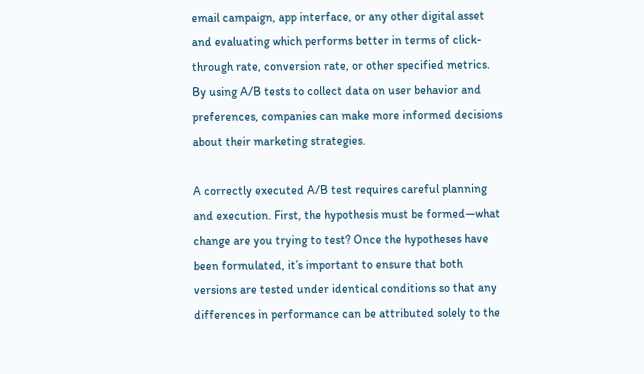email campaign, app interface, or any other digital asset and evaluating which performs better in terms of click-through rate, conversion rate, or other specified metrics. By using A/B tests to collect data on user behavior and preferences, companies can make more informed decisions about their marketing strategies.

A correctly executed A/B test requires careful planning and execution. First, the hypothesis must be formed—what change are you trying to test? Once the hypotheses have been formulated, it’s important to ensure that both versions are tested under identical conditions so that any differences in performance can be attributed solely to the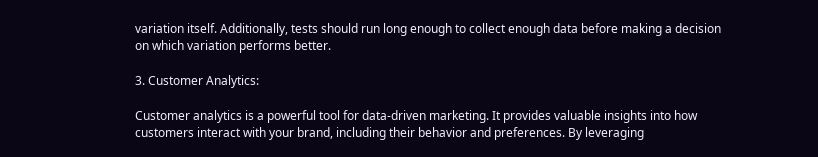variation itself. Additionally, tests should run long enough to collect enough data before making a decision on which variation performs better.

3. Customer Analytics:

Customer analytics is a powerful tool for data-driven marketing. It provides valuable insights into how customers interact with your brand, including their behavior and preferences. By leveraging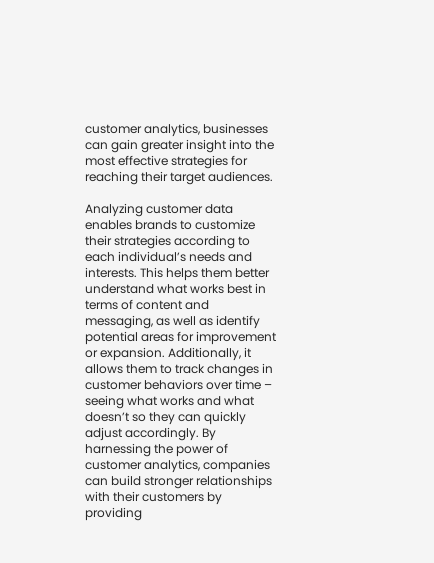customer analytics, businesses can gain greater insight into the most effective strategies for reaching their target audiences.

Analyzing customer data enables brands to customize their strategies according to each individual’s needs and interests. This helps them better understand what works best in terms of content and messaging, as well as identify potential areas for improvement or expansion. Additionally, it allows them to track changes in customer behaviors over time – seeing what works and what doesn’t so they can quickly adjust accordingly. By harnessing the power of customer analytics, companies can build stronger relationships with their customers by providing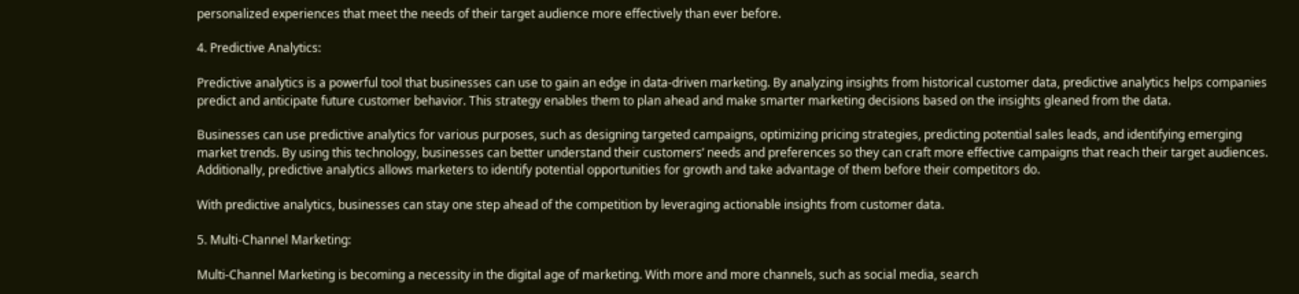personalized experiences that meet the needs of their target audience more effectively than ever before.

4. Predictive Analytics:

Predictive analytics is a powerful tool that businesses can use to gain an edge in data-driven marketing. By analyzing insights from historical customer data, predictive analytics helps companies predict and anticipate future customer behavior. This strategy enables them to plan ahead and make smarter marketing decisions based on the insights gleaned from the data.

Businesses can use predictive analytics for various purposes, such as designing targeted campaigns, optimizing pricing strategies, predicting potential sales leads, and identifying emerging market trends. By using this technology, businesses can better understand their customers’ needs and preferences so they can craft more effective campaigns that reach their target audiences. Additionally, predictive analytics allows marketers to identify potential opportunities for growth and take advantage of them before their competitors do.

With predictive analytics, businesses can stay one step ahead of the competition by leveraging actionable insights from customer data.

5. Multi-Channel Marketing:

Multi-Channel Marketing is becoming a necessity in the digital age of marketing. With more and more channels, such as social media, search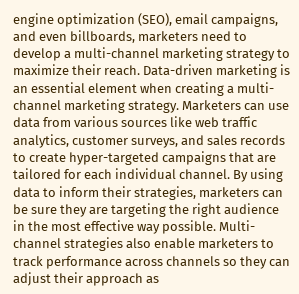engine optimization (SEO), email campaigns, and even billboards, marketers need to develop a multi-channel marketing strategy to maximize their reach. Data-driven marketing is an essential element when creating a multi-channel marketing strategy. Marketers can use data from various sources like web traffic analytics, customer surveys, and sales records to create hyper-targeted campaigns that are tailored for each individual channel. By using data to inform their strategies, marketers can be sure they are targeting the right audience in the most effective way possible. Multi-channel strategies also enable marketers to track performance across channels so they can adjust their approach as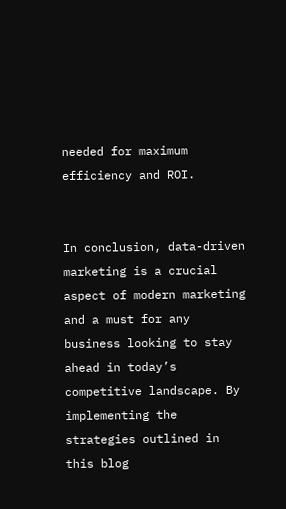needed for maximum efficiency and ROI.


In conclusion, data-driven marketing is a crucial aspect of modern marketing and a must for any business looking to stay ahead in today’s competitive landscape. By implementing the strategies outlined in this blog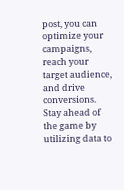post, you can optimize your campaigns, reach your target audience, and drive conversions. Stay ahead of the game by utilizing data to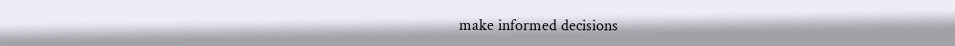make informed decisions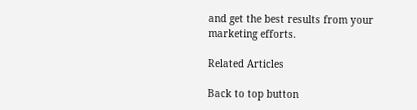and get the best results from your marketing efforts.

Related Articles

Back to top button